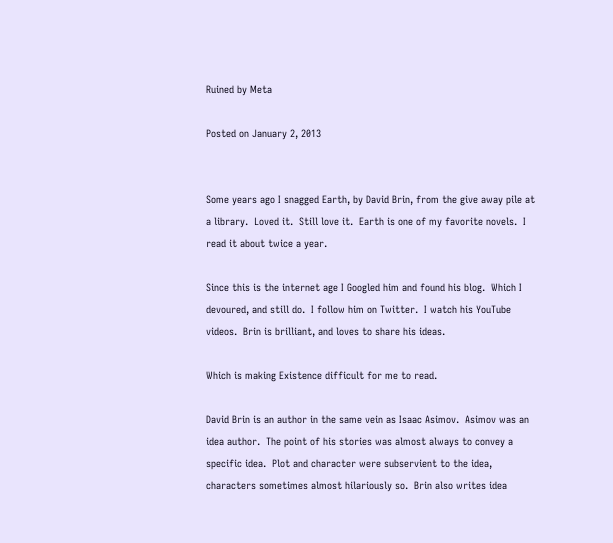Ruined by Meta

Posted on January 2, 2013


Some years ago I snagged Earth, by David Brin, from the give away pile at a library.  Loved it.  Still love it.  Earth is one of my favorite novels.  I read it about twice a year.

Since this is the internet age I Googled him and found his blog.  Which I devoured, and still do.  I follow him on Twitter.  I watch his YouTube videos.  Brin is brilliant, and loves to share his ideas.

Which is making Existence difficult for me to read.

David Brin is an author in the same vein as Isaac Asimov.  Asimov was an idea author.  The point of his stories was almost always to convey a specific idea.  Plot and character were subservient to the idea, characters sometimes almost hilariously so.  Brin also writes idea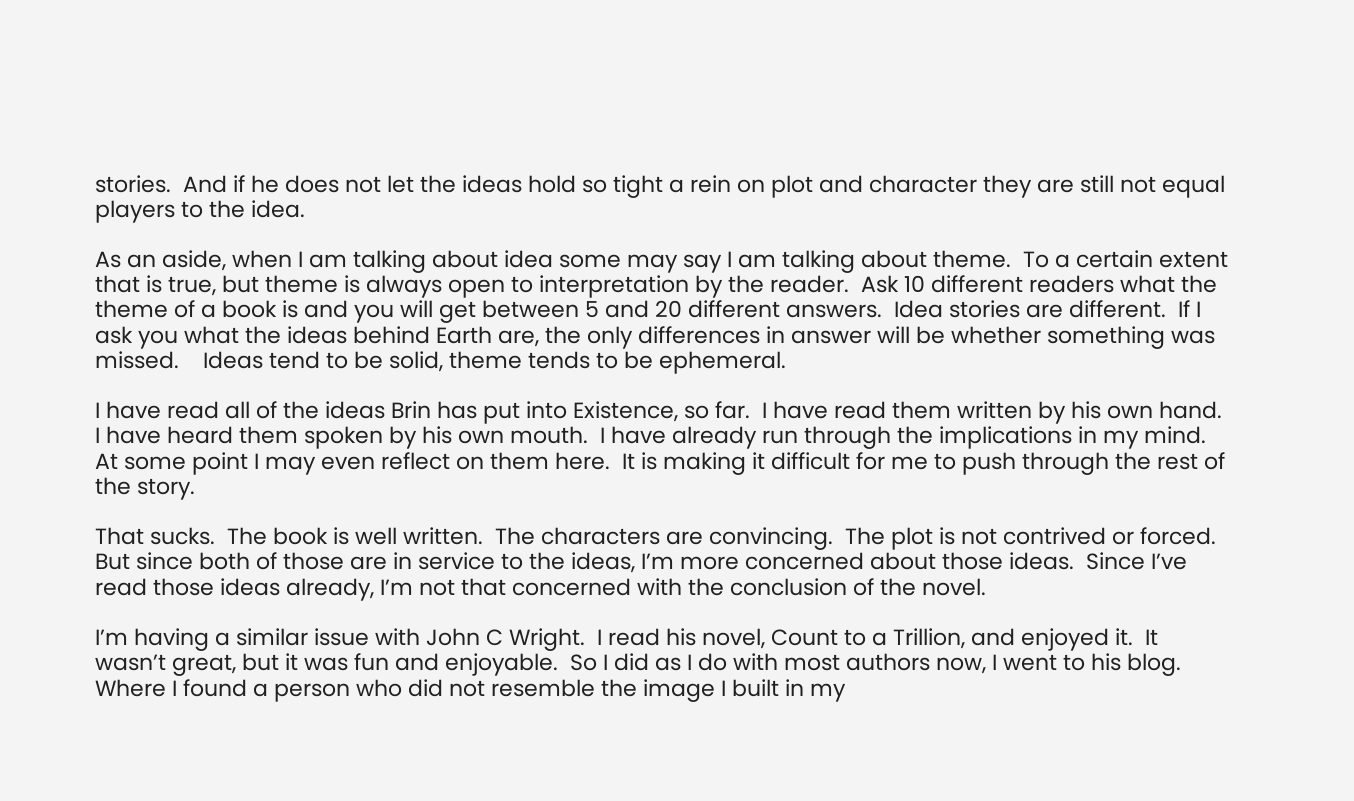stories.  And if he does not let the ideas hold so tight a rein on plot and character they are still not equal players to the idea.

As an aside, when I am talking about idea some may say I am talking about theme.  To a certain extent that is true, but theme is always open to interpretation by the reader.  Ask 10 different readers what the theme of a book is and you will get between 5 and 20 different answers.  Idea stories are different.  If I ask you what the ideas behind Earth are, the only differences in answer will be whether something was missed.    Ideas tend to be solid, theme tends to be ephemeral.

I have read all of the ideas Brin has put into Existence, so far.  I have read them written by his own hand.  I have heard them spoken by his own mouth.  I have already run through the implications in my mind.  At some point I may even reflect on them here.  It is making it difficult for me to push through the rest of the story.

That sucks.  The book is well written.  The characters are convincing.  The plot is not contrived or forced.  But since both of those are in service to the ideas, I’m more concerned about those ideas.  Since I’ve read those ideas already, I’m not that concerned with the conclusion of the novel.

I’m having a similar issue with John C Wright.  I read his novel, Count to a Trillion, and enjoyed it.  It wasn’t great, but it was fun and enjoyable.  So I did as I do with most authors now, I went to his blog.  Where I found a person who did not resemble the image I built in my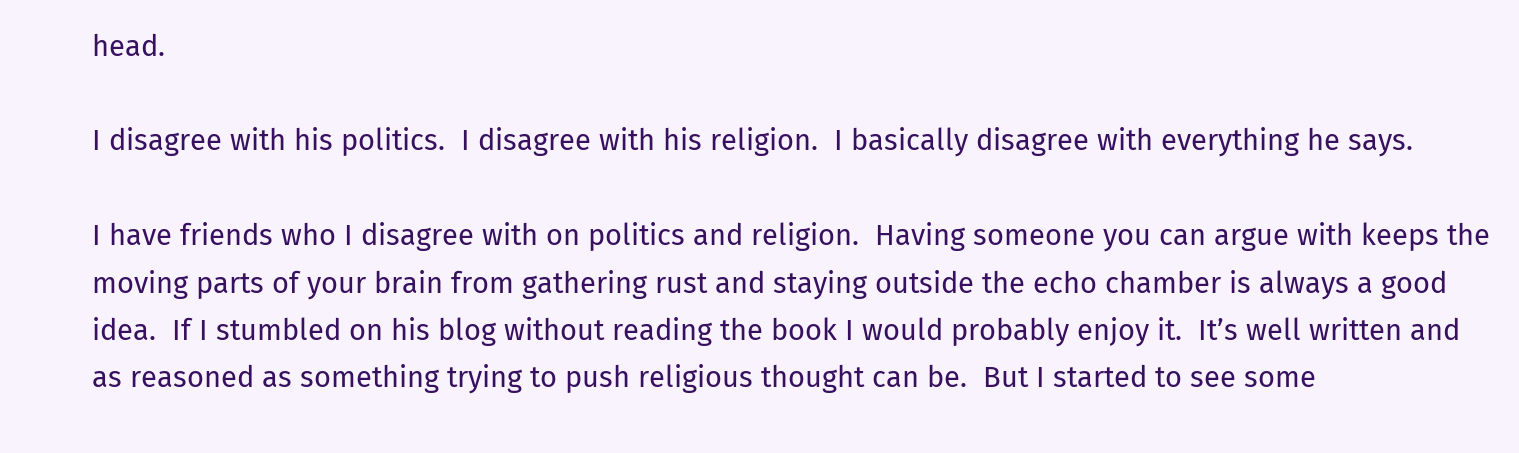head.

I disagree with his politics.  I disagree with his religion.  I basically disagree with everything he says.

I have friends who I disagree with on politics and religion.  Having someone you can argue with keeps the moving parts of your brain from gathering rust and staying outside the echo chamber is always a good idea.  If I stumbled on his blog without reading the book I would probably enjoy it.  It’s well written and as reasoned as something trying to push religious thought can be.  But I started to see some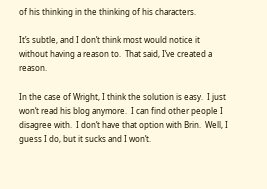of his thinking in the thinking of his characters.

It’s subtle, and I don’t think most would notice it without having a reason to.  That said, I’ve created a reason.

In the case of Wright, I think the solution is easy.  I just won’t read his blog anymore.  I can find other people I disagree with.  I don’t have that option with Brin.  Well, I guess I do, but it sucks and I won’t.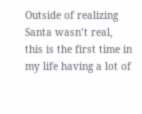Outside of realizing Santa wasn’t real, this is the first time in my life having a lot of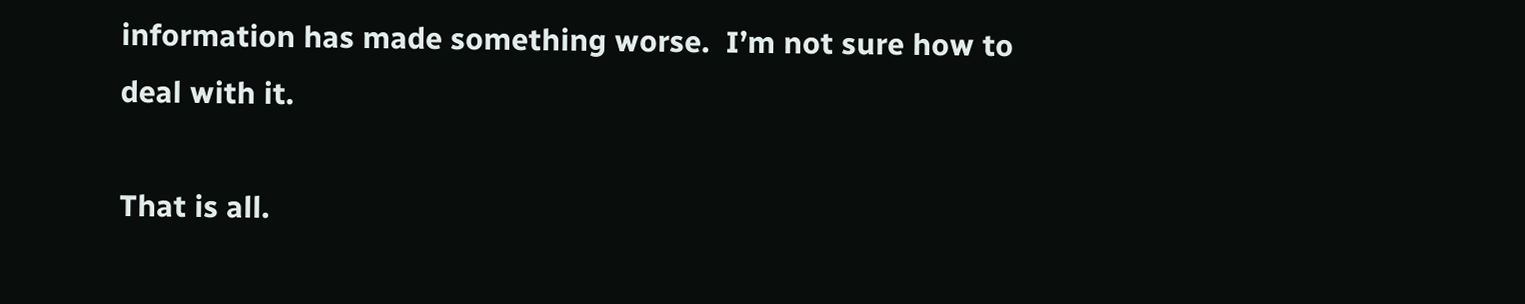information has made something worse.  I’m not sure how to deal with it.

That is all.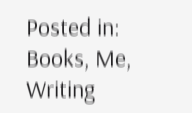Posted in: Books, Me, Writing